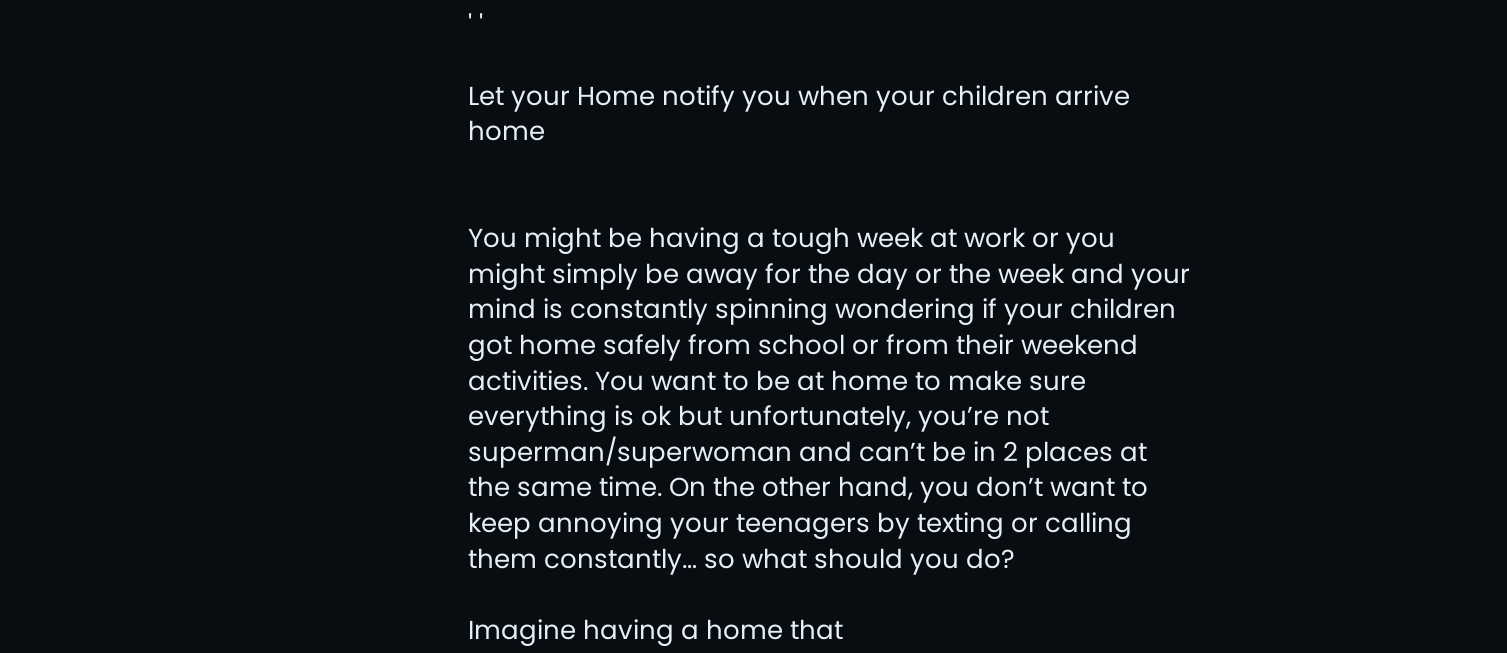' '

Let your Home notify you when your children arrive home


You might be having a tough week at work or you might simply be away for the day or the week and your mind is constantly spinning wondering if your children got home safely from school or from their weekend activities. You want to be at home to make sure everything is ok but unfortunately, you’re not superman/superwoman and can’t be in 2 places at the same time. On the other hand, you don’t want to keep annoying your teenagers by texting or calling them constantly… so what should you do?

Imagine having a home that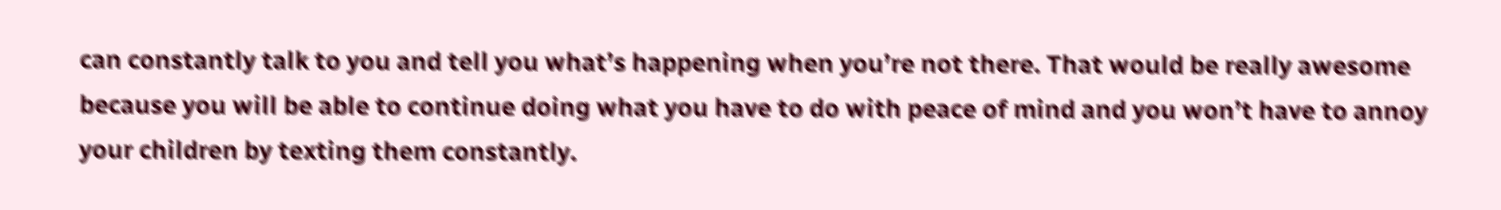can constantly talk to you and tell you what’s happening when you’re not there. That would be really awesome because you will be able to continue doing what you have to do with peace of mind and you won’t have to annoy your children by texting them constantly.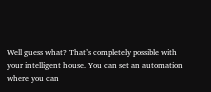Well guess what? That’s completely possible with your intelligent house. You can set an automation where you can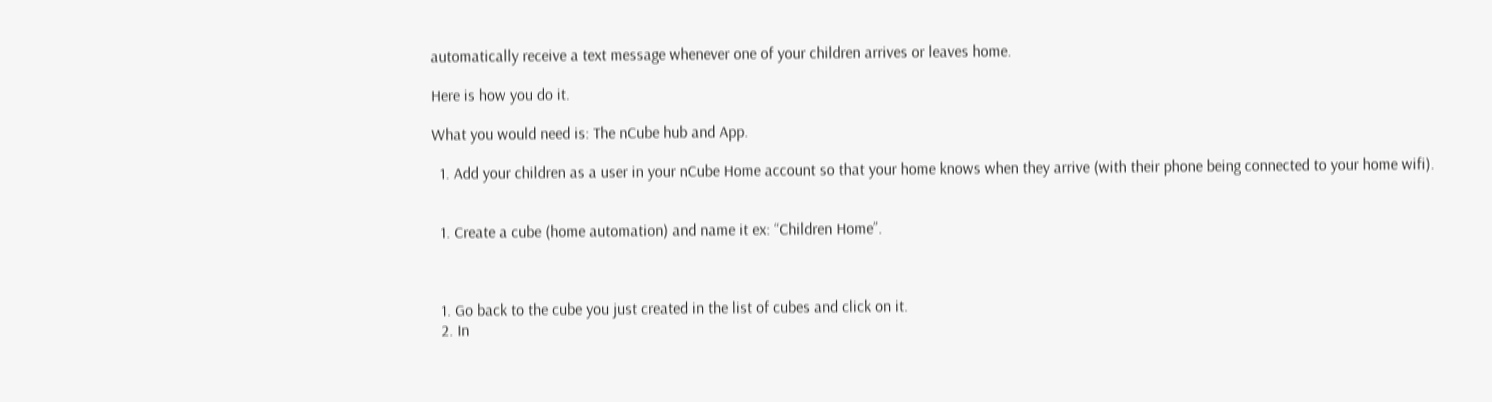automatically receive a text message whenever one of your children arrives or leaves home.

Here is how you do it.

What you would need is: The nCube hub and App.

  1. Add your children as a user in your nCube Home account so that your home knows when they arrive (with their phone being connected to your home wifi).


  1. Create a cube (home automation) and name it ex: “Children Home”.



  1. Go back to the cube you just created in the list of cubes and click on it.
  2. In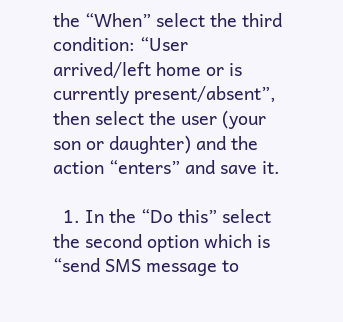the “When” select the third condition: “User arrived/left home or is currently present/absent”, then select the user (your son or daughter) and the action “enters” and save it.

  1. In the “Do this” select the second option which is “send SMS message to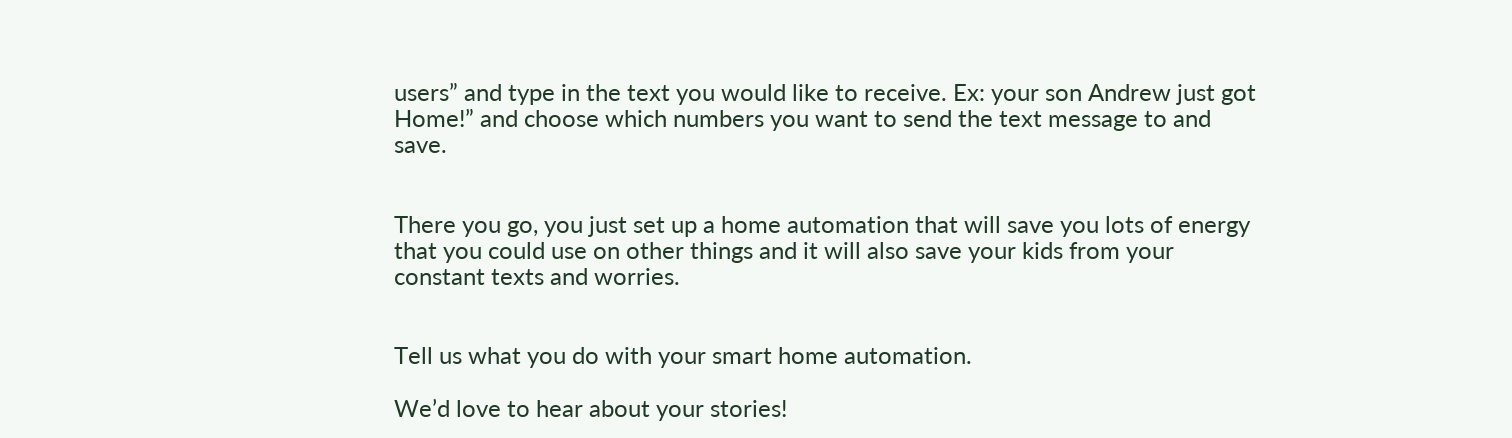users” and type in the text you would like to receive. Ex: your son Andrew just got Home!” and choose which numbers you want to send the text message to and save.


There you go, you just set up a home automation that will save you lots of energy that you could use on other things and it will also save your kids from your constant texts and worries.


Tell us what you do with your smart home automation.

We’d love to hear about your stories!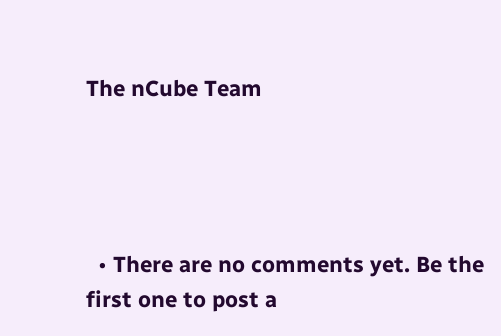The nCube Team




  • There are no comments yet. Be the first one to post a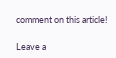comment on this article!

Leave a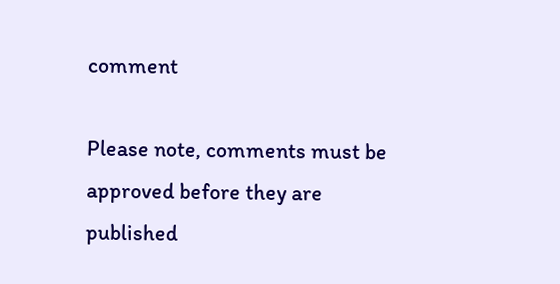comment

Please note, comments must be approved before they are published